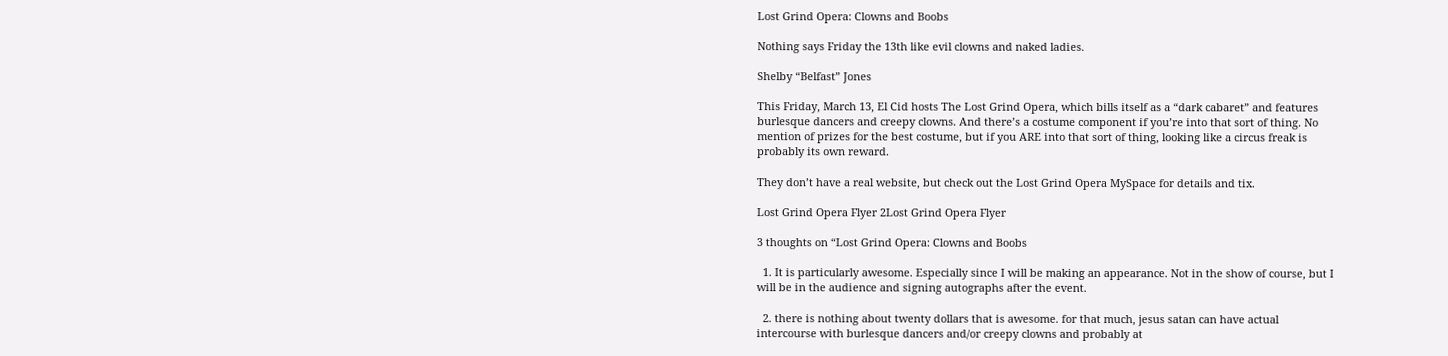Lost Grind Opera: Clowns and Boobs

Nothing says Friday the 13th like evil clowns and naked ladies.

Shelby “Belfast” Jones

This Friday, March 13, El Cid hosts The Lost Grind Opera, which bills itself as a “dark cabaret” and features burlesque dancers and creepy clowns. And there’s a costume component if you’re into that sort of thing. No mention of prizes for the best costume, but if you ARE into that sort of thing, looking like a circus freak is probably its own reward.

They don’t have a real website, but check out the Lost Grind Opera MySpace for details and tix.

Lost Grind Opera Flyer 2Lost Grind Opera Flyer

3 thoughts on “Lost Grind Opera: Clowns and Boobs

  1. It is particularly awesome. Especially since I will be making an appearance. Not in the show of course, but I will be in the audience and signing autographs after the event.

  2. there is nothing about twenty dollars that is awesome. for that much, jesus satan can have actual intercourse with burlesque dancers and/or creepy clowns and probably at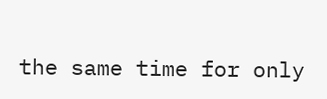the same time for only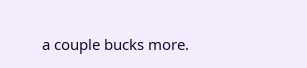a couple bucks more.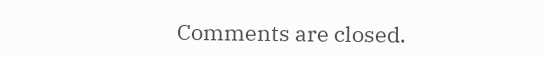Comments are closed.